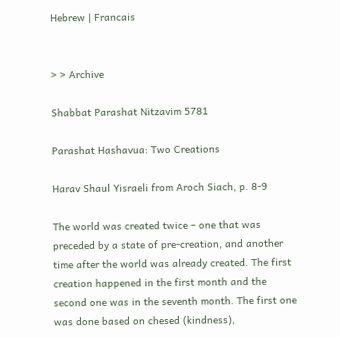Hebrew | Francais


> > Archive

Shabbat Parashat Nitzavim 5781

Parashat Hashavua: Two Creations

Harav Shaul Yisraeli from Aroch Siach, p. 8-9

The world was created twice – one that was preceded by a state of pre-creation, and another time after the world was already created. The first creation happened in the first month and the second one was in the seventh month. The first one was done based on chesed (kindness),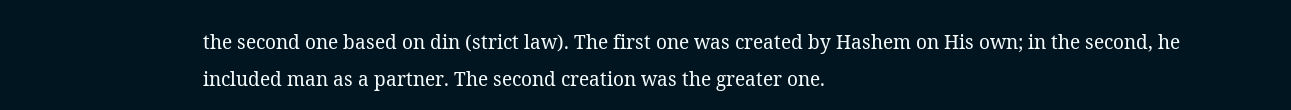the second one based on din (strict law). The first one was created by Hashem on His own; in the second, he included man as a partner. The second creation was the greater one.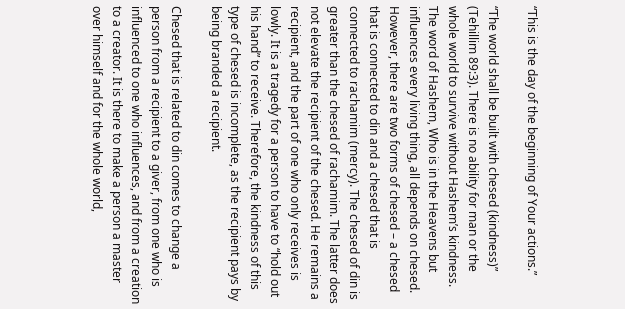“This is the day of the beginning of Your actions.”

“The world shall be built with chesed (kindness)” (Tehillim 89:3). There is no ability for man or the whole world to survive without Hashem’s kindness. The word of Hashem, Who is in the Heavens but influences every living thing, all depends on chesed. However, there are two forms of chesed – a chesed that is connected to din and a chesed that is connected to rachamim (mercy). The chesed of din is greater than the chesed of rachamim. The latter does not elevate the recipient of the chesed. He remains a recipient, and the part of one who only receives is lowly. It is a tragedy for a person to have to “hold out his hand” to receive. Therefore, the kindness of this type of chesed is incomplete, as the recipient pays by being branded a recipient.

Chesed that is related to din comes to change a person from a recipient to a giver, from one who is influenced to one who influences, and from a creation to a creator. It is there to make a person a master over himself and for the whole world,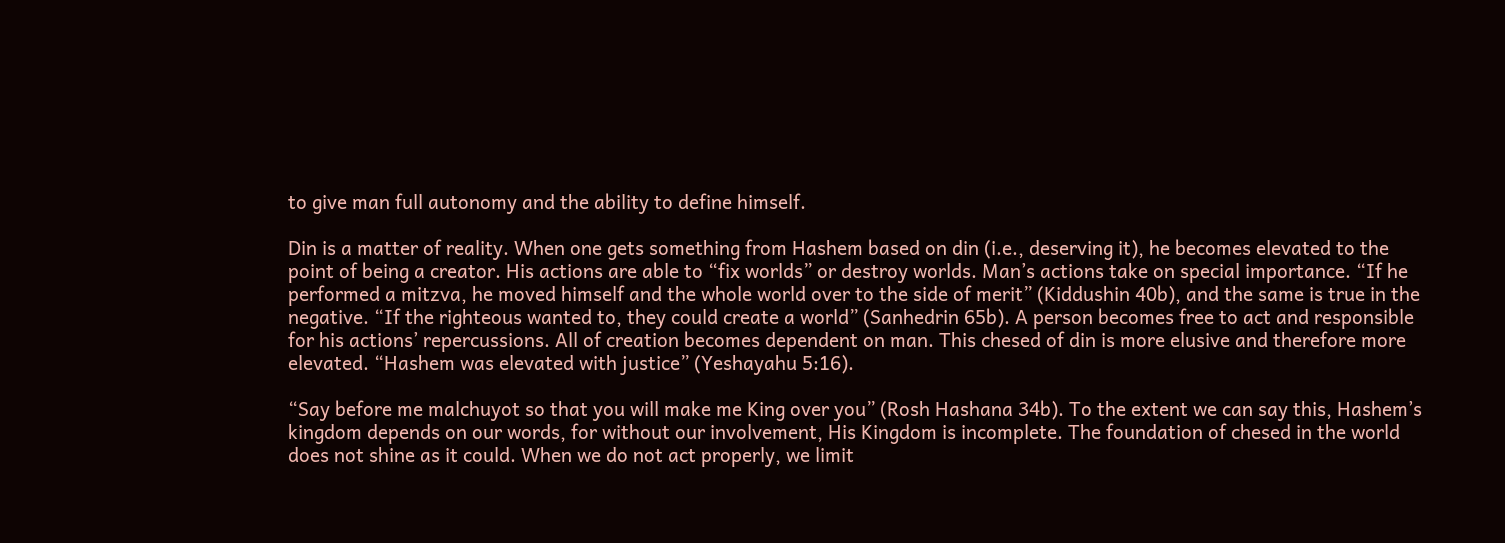to give man full autonomy and the ability to define himself.

Din is a matter of reality. When one gets something from Hashem based on din (i.e., deserving it), he becomes elevated to the point of being a creator. His actions are able to “fix worlds” or destroy worlds. Man’s actions take on special importance. “If he performed a mitzva, he moved himself and the whole world over to the side of merit” (Kiddushin 40b), and the same is true in the negative. “If the righteous wanted to, they could create a world” (Sanhedrin 65b). A person becomes free to act and responsible for his actions’ repercussions. All of creation becomes dependent on man. This chesed of din is more elusive and therefore more elevated. “Hashem was elevated with justice” (Yeshayahu 5:16).

“Say before me malchuyot so that you will make me King over you” (Rosh Hashana 34b). To the extent we can say this, Hashem’s kingdom depends on our words, for without our involvement, His Kingdom is incomplete. The foundation of chesed in the world does not shine as it could. When we do not act properly, we limit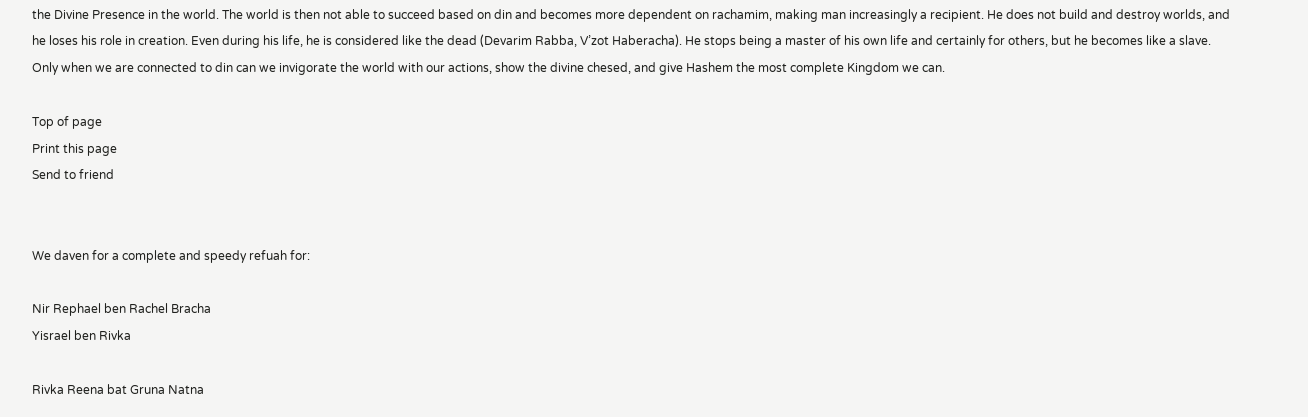the Divine Presence in the world. The world is then not able to succeed based on din and becomes more dependent on rachamim, making man increasingly a recipient. He does not build and destroy worlds, and he loses his role in creation. Even during his life, he is considered like the dead (Devarim Rabba, V’zot Haberacha). He stops being a master of his own life and certainly for others, but he becomes like a slave. Only when we are connected to din can we invigorate the world with our actions, show the divine chesed, and give Hashem the most complete Kingdom we can.

Top of page
Print this page
Send to friend


We daven for a complete and speedy refuah for:

Nir Rephael ben Rachel Bracha
Yisrael ben Rivka

Rivka Reena bat Gruna Natna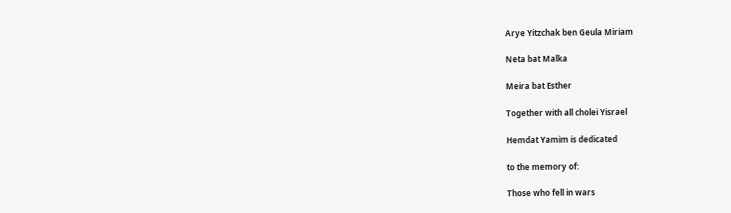Arye Yitzchak ben Geula Miriam

Neta bat Malka

Meira bat Esther

Together with all cholei Yisrael

Hemdat Yamim is dedicated

to the memory of:

Those who fell in wars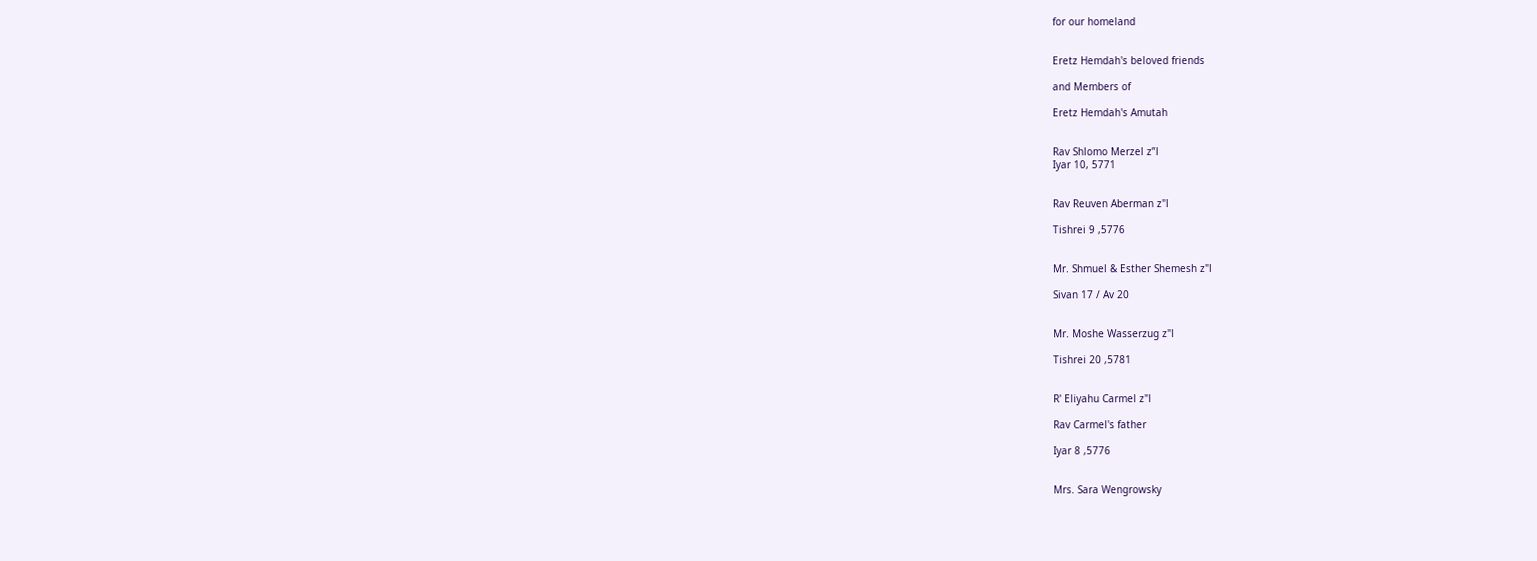for our homeland


Eretz Hemdah's beloved friends

and Members of

Eretz Hemdah's Amutah


Rav Shlomo Merzel z”l
Iyar 10, 5771


Rav Reuven Aberman z"l

Tishrei 9 ,5776


Mr. Shmuel & Esther Shemesh z"l

Sivan 17 / Av 20


Mr. Moshe Wasserzug z"l

Tishrei 20 ,5781


R' Eliyahu Carmel z"l

Rav Carmel's father

Iyar 8 ,5776


Mrs. Sara Wengrowsky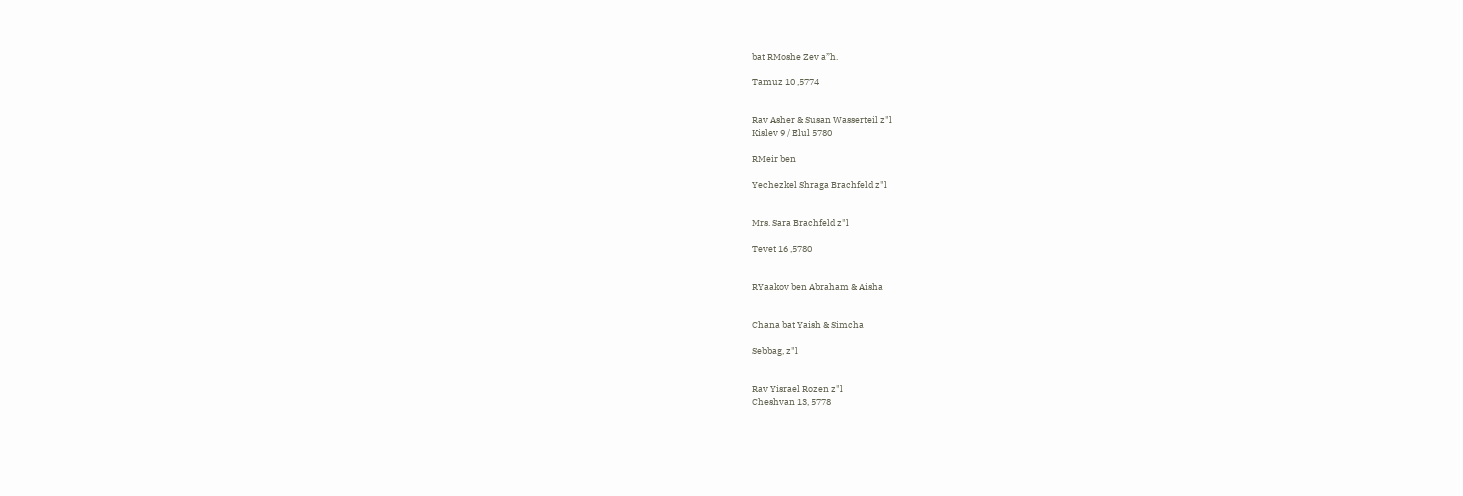bat RMoshe Zev a”h.

Tamuz 10 ,5774


Rav Asher & Susan Wasserteil z"l
Kislev 9 / Elul 5780

RMeir ben

Yechezkel Shraga Brachfeld z"l


Mrs. Sara Brachfeld z"l

Tevet 16 ,5780


RYaakov ben Abraham & Aisha


Chana bat Yaish & Simcha

Sebbag, z"l


Rav Yisrael Rozen z"l
Cheshvan 13, 5778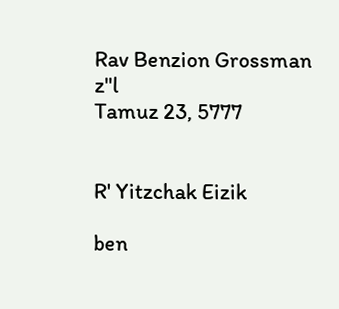Rav Benzion Grossman z"l
Tamuz 23, 5777


R' Yitzchak Eizik

ben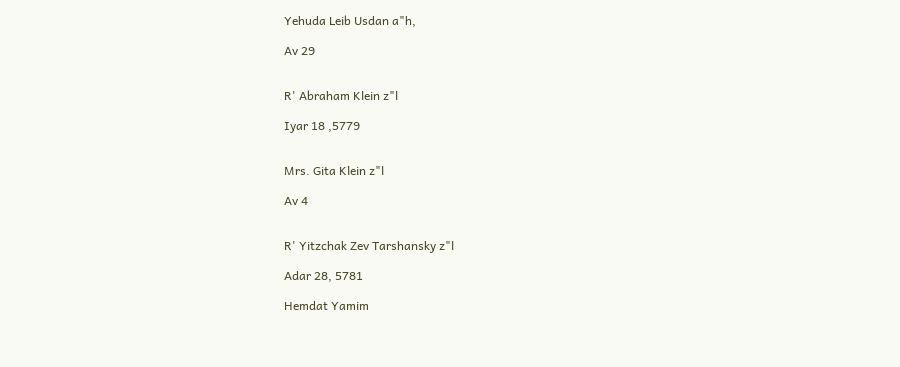Yehuda Leib Usdan a"h,

Av 29


R' Abraham Klein z"l

Iyar 18 ,5779


Mrs. Gita Klein z"l

Av 4


R' Yitzchak Zev Tarshansky z"l

Adar 28, 5781

Hemdat Yamim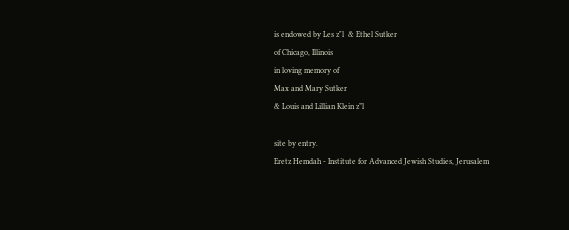is endowed by Les z"l  & Ethel Sutker
of Chicago, Illinois
in loving memory of
Max and Mary Sutker
& Louis and Lillian Klein z”l

site by entry.
Eretz Hemdah - Institute for Advanced Jewish Studies, Jerusalem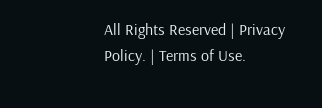All Rights Reserved | Privacy Policy. | Terms of Use.